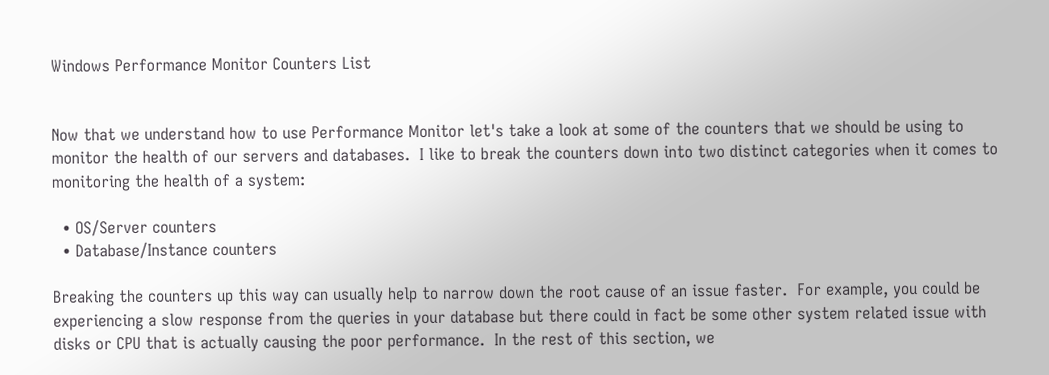Windows Performance Monitor Counters List


Now that we understand how to use Performance Monitor let's take a look at some of the counters that we should be using to monitor the health of our servers and databases.  I like to break the counters down into two distinct categories when it comes to monitoring the health of a system:

  • OS/Server counters
  • Database/Instance counters

Breaking the counters up this way can usually help to narrow down the root cause of an issue faster.  For example, you could be experiencing a slow response from the queries in your database but there could in fact be some other system related issue with disks or CPU that is actually causing the poor performance.  In the rest of this section, we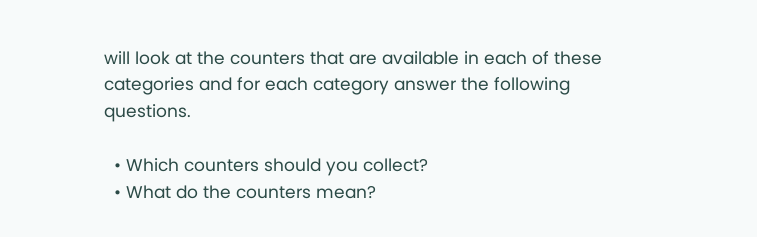will look at the counters that are available in each of these categories and for each category answer the following questions.

  • Which counters should you collect?
  • What do the counters mean?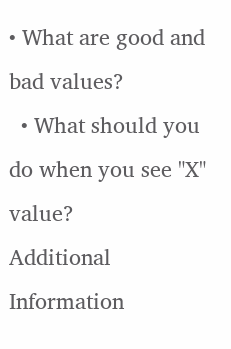• What are good and bad values?
  • What should you do when you see "X" value?
Additional Information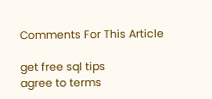Comments For This Article

get free sql tips
agree to terms